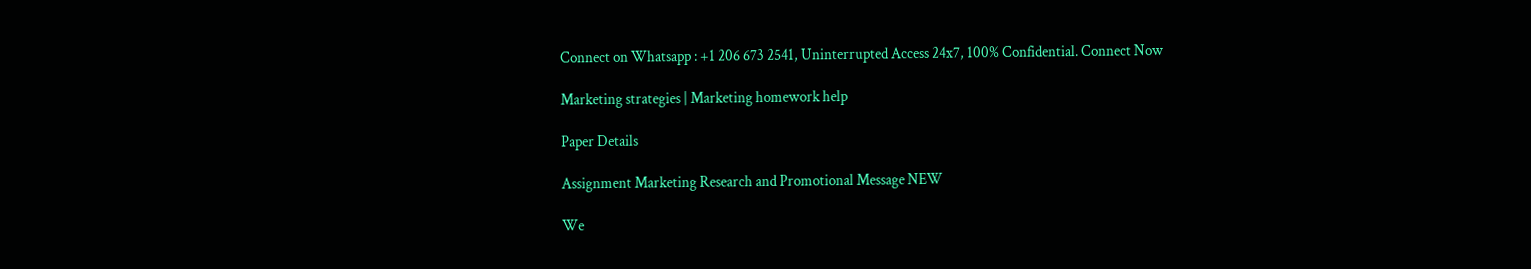Connect on Whatsapp : +1 206 673 2541, Uninterrupted Access 24x7, 100% Confidential. Connect Now

Marketing strategies | Marketing homework help

Paper Details

Assignment Marketing Research and Promotional Message NEW

We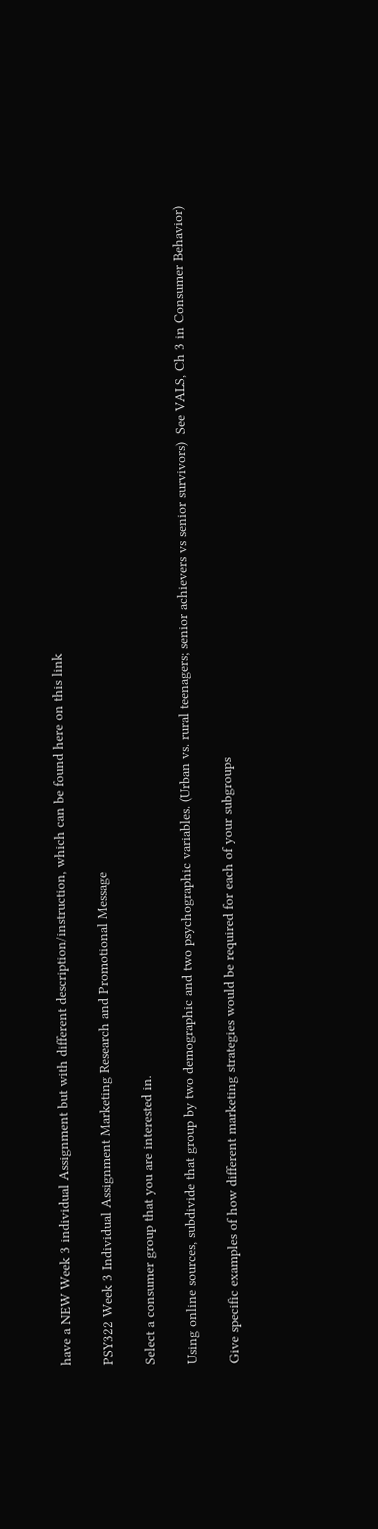have a NEW Week 3 individual Assignment but with different description/instruction, which can be found here on this link

PSY322 Week 3 Individual Assignment Marketing Research and Promotional Message

Select a consumer group that you are interested in.

Using online sources, subdivide that group by two demographic and two psychographic variables. (Urban vs. rural teenagers; senior achievers vs senior survivors)  See VALS, Ch 3 in Consumer Behavior)

Give specific examples of how different marketing strategies would be required for each of your subgroups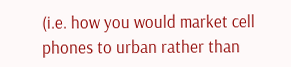(i.e. how you would market cell phones to urban rather than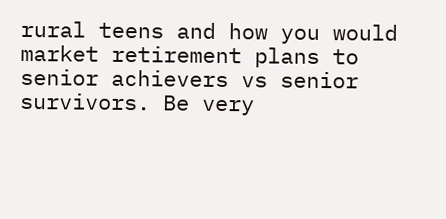rural teens and how you would market retirement plans to senior achievers vs senior survivors. Be very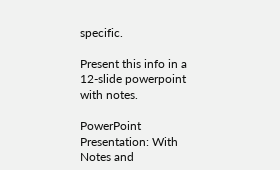specific.

Present this info in a 12-slide powerpoint with notes.

PowerPoint Presentation: With Notes and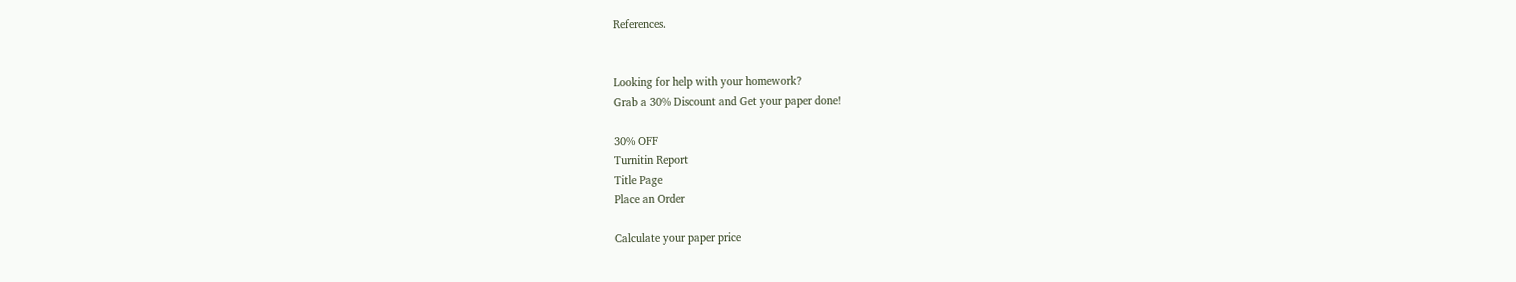References.


Looking for help with your homework?
Grab a 30% Discount and Get your paper done!

30% OFF
Turnitin Report
Title Page
Place an Order

Calculate your paper price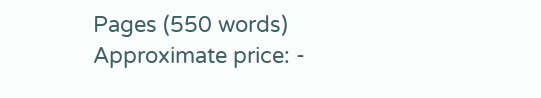Pages (550 words)
Approximate price: -